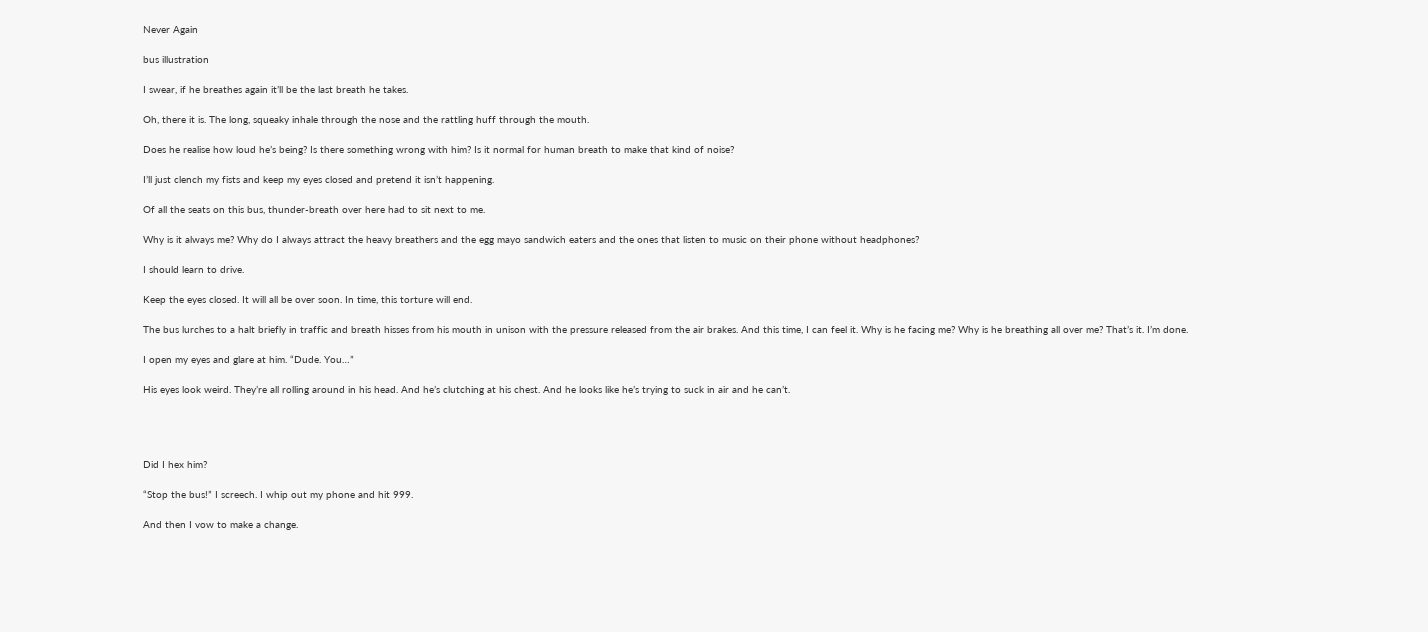Never Again

bus illustration

I swear, if he breathes again it’ll be the last breath he takes.

Oh, there it is. The long, squeaky inhale through the nose and the rattling huff through the mouth.

Does he realise how loud he’s being? Is there something wrong with him? Is it normal for human breath to make that kind of noise?

I’ll just clench my fists and keep my eyes closed and pretend it isn’t happening.

Of all the seats on this bus, thunder-breath over here had to sit next to me.

Why is it always me? Why do I always attract the heavy breathers and the egg mayo sandwich eaters and the ones that listen to music on their phone without headphones?

I should learn to drive.

Keep the eyes closed. It will all be over soon. In time, this torture will end.

The bus lurches to a halt briefly in traffic and breath hisses from his mouth in unison with the pressure released from the air brakes. And this time, I can feel it. Why is he facing me? Why is he breathing all over me? That’s it. I’m done.

I open my eyes and glare at him. “Dude. You…”

His eyes look weird. They’re all rolling around in his head. And he’s clutching at his chest. And he looks like he’s trying to suck in air and he can’t.




Did I hex him?

“Stop the bus!” I screech. I whip out my phone and hit 999.

And then I vow to make a change.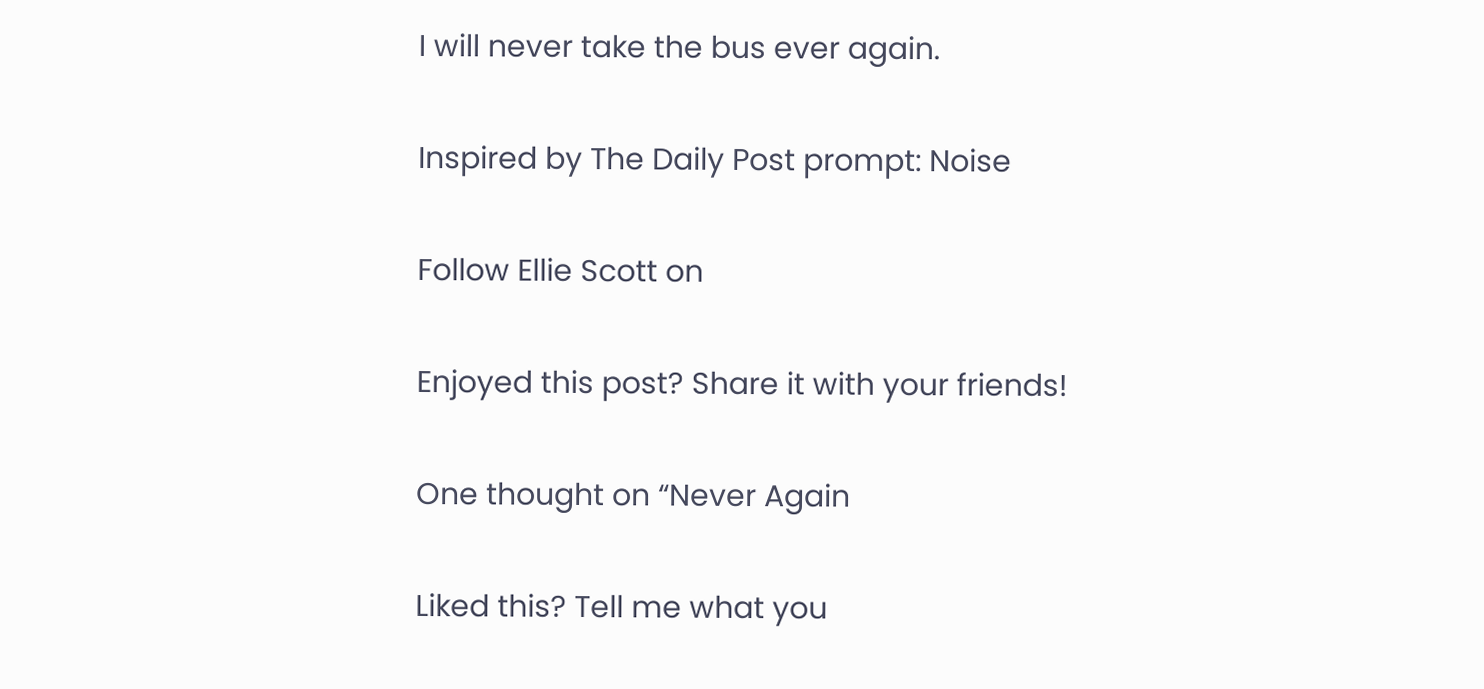I will never take the bus ever again.

Inspired by The Daily Post prompt: Noise

Follow Ellie Scott on

Enjoyed this post? Share it with your friends!

One thought on “Never Again

Liked this? Tell me what you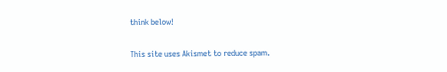think below!

This site uses Akismet to reduce spam.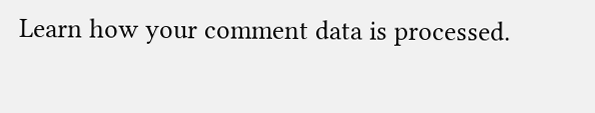Learn how your comment data is processed.